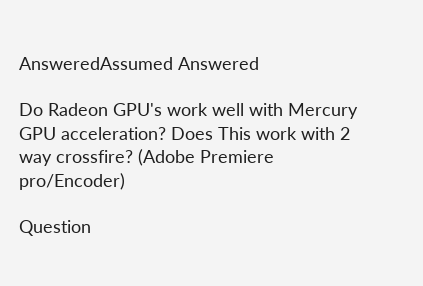AnsweredAssumed Answered

Do Radeon GPU's work well with Mercury GPU acceleration? Does This work with 2 way crossfire? (Adobe Premiere pro/Encoder)

Question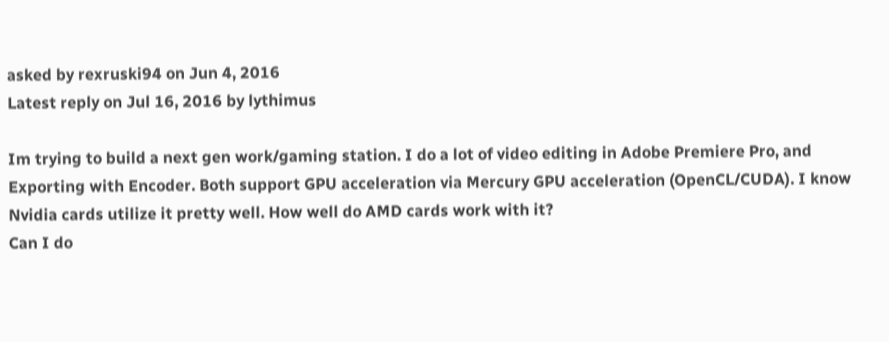asked by rexruski94 on Jun 4, 2016
Latest reply on Jul 16, 2016 by lythimus

Im trying to build a next gen work/gaming station. I do a lot of video editing in Adobe Premiere Pro, and Exporting with Encoder. Both support GPU acceleration via Mercury GPU acceleration (OpenCL/CUDA). I know Nvidia cards utilize it pretty well. How well do AMD cards work with it?
Can I do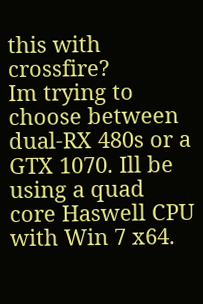this with crossfire?
Im trying to choose between dual-RX 480s or a GTX 1070. Ill be using a quad core Haswell CPU with Win 7 x64.